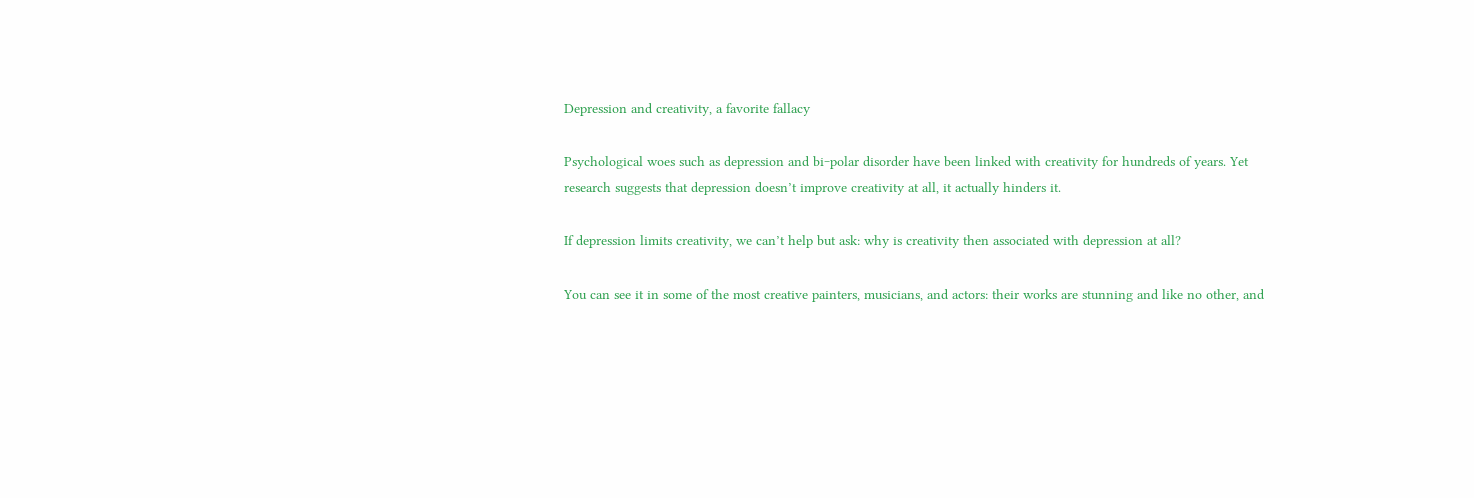Depression and creativity, a favorite fallacy

Psychological woes such as depression and bi‒polar disorder have been linked with creativity for hundreds of years. Yet research suggests that depression doesn’t improve creativity at all, it actually hinders it.

If depression limits creativity, we can’t help but ask: why is creativity then associated with depression at all?

You can see it in some of the most creative painters, musicians, and actors: their works are stunning and like no other, and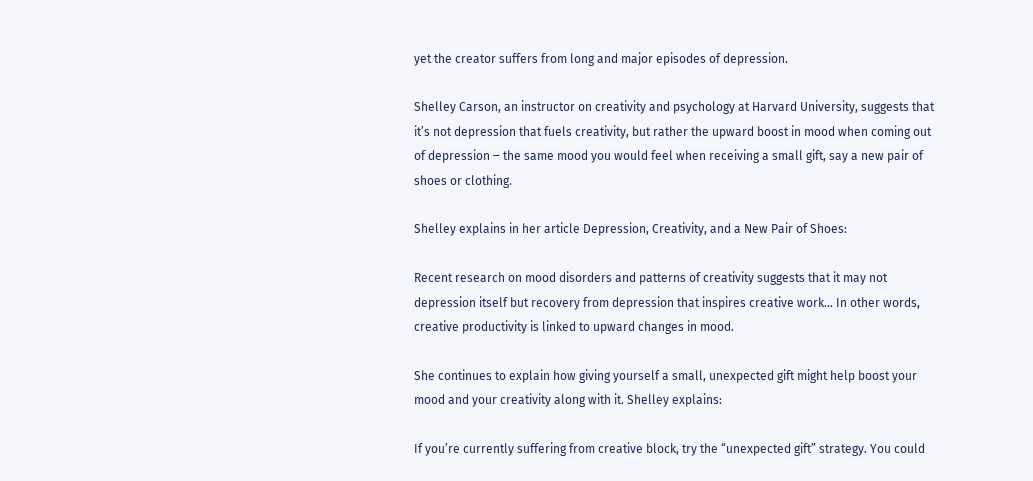yet the creator suffers from long and major episodes of depression.

Shelley Carson, an instructor on creativity and psychology at Harvard University, suggests that it’s not depression that fuels creativity, but rather the upward boost in mood when coming out of depression ‒ the same mood you would feel when receiving a small gift, say a new pair of shoes or clothing.

Shelley explains in her article Depression, Creativity, and a New Pair of Shoes:

Recent research on mood disorders and patterns of creativity suggests that it may not depression itself but recovery from depression that inspires creative work… In other words, creative productivity is linked to upward changes in mood.

She continues to explain how giving yourself a small, unexpected gift might help boost your mood and your creativity along with it. Shelley explains:

If you’re currently suffering from creative block, try the “unexpected gift” strategy. You could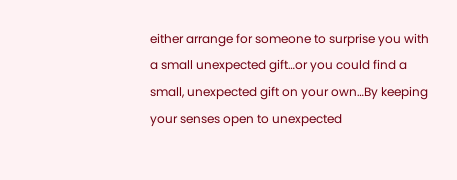either arrange for someone to surprise you with a small unexpected gift…or you could find a small, unexpected gift on your own…By keeping your senses open to unexpected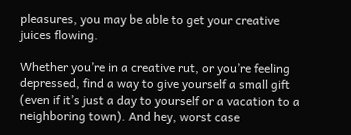pleasures, you may be able to get your creative juices flowing.

Whether you’re in a creative rut, or you’re feeling depressed, find a way to give yourself a small gift (even if it’s just a day to yourself or a vacation to a neighboring town). And hey, worst case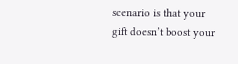scenario is that your gift doesn’t boost your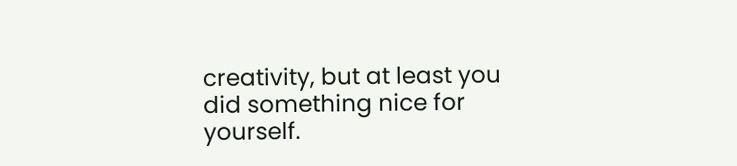creativity, but at least you did something nice for yourself.